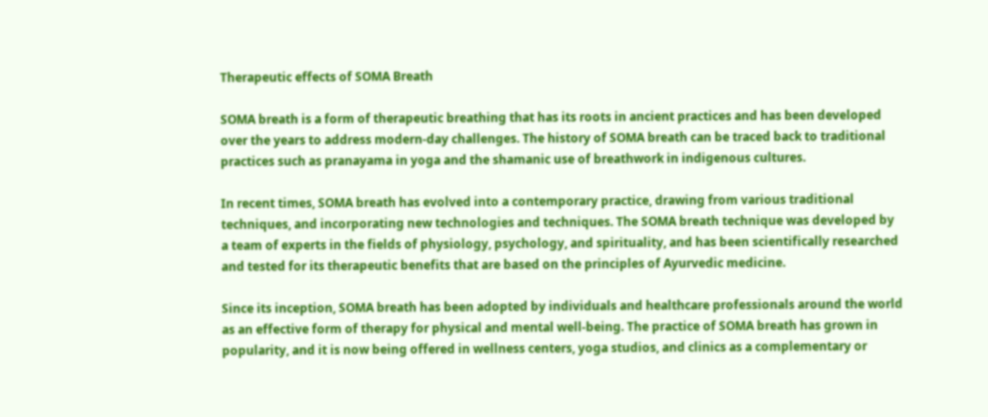Therapeutic effects of SOMA Breath

SOMA breath is a form of therapeutic breathing that has its roots in ancient practices and has been developed over the years to address modern-day challenges. The history of SOMA breath can be traced back to traditional practices such as pranayama in yoga and the shamanic use of breathwork in indigenous cultures.

In recent times, SOMA breath has evolved into a contemporary practice, drawing from various traditional techniques, and incorporating new technologies and techniques. The SOMA breath technique was developed by a team of experts in the fields of physiology, psychology, and spirituality, and has been scientifically researched and tested for its therapeutic benefits that are based on the principles of Ayurvedic medicine.

Since its inception, SOMA breath has been adopted by individuals and healthcare professionals around the world as an effective form of therapy for physical and mental well-being. The practice of SOMA breath has grown in popularity, and it is now being offered in wellness centers, yoga studios, and clinics as a complementary or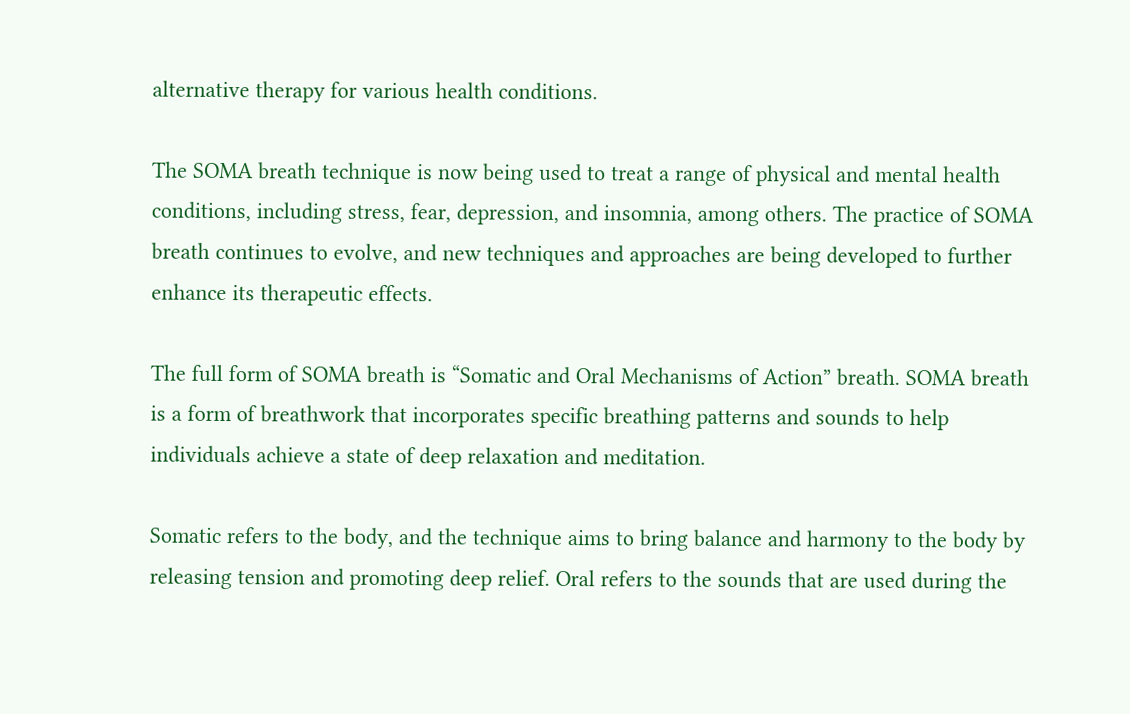alternative therapy for various health conditions.

The SOMA breath technique is now being used to treat a range of physical and mental health conditions, including stress, fear, depression, and insomnia, among others. The practice of SOMA breath continues to evolve, and new techniques and approaches are being developed to further enhance its therapeutic effects.

The full form of SOMA breath is “Somatic and Oral Mechanisms of Action” breath. SOMA breath is a form of breathwork that incorporates specific breathing patterns and sounds to help individuals achieve a state of deep relaxation and meditation.

Somatic refers to the body, and the technique aims to bring balance and harmony to the body by releasing tension and promoting deep relief. Oral refers to the sounds that are used during the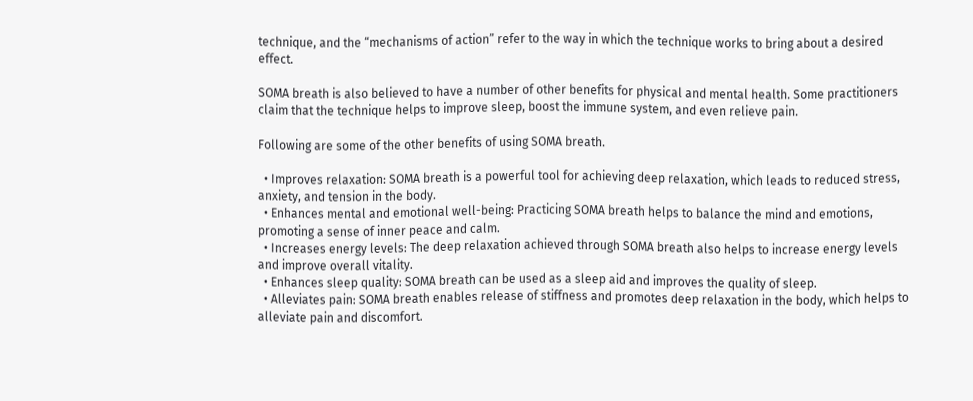technique, and the “mechanisms of action” refer to the way in which the technique works to bring about a desired effect.

SOMA breath is also believed to have a number of other benefits for physical and mental health. Some practitioners claim that the technique helps to improve sleep, boost the immune system, and even relieve pain.

Following are some of the other benefits of using SOMA breath.

  • Improves relaxation: SOMA breath is a powerful tool for achieving deep relaxation, which leads to reduced stress, anxiety, and tension in the body.
  • Enhances mental and emotional well-being: Practicing SOMA breath helps to balance the mind and emotions, promoting a sense of inner peace and calm.
  • Increases energy levels: The deep relaxation achieved through SOMA breath also helps to increase energy levels and improve overall vitality.
  • Enhances sleep quality: SOMA breath can be used as a sleep aid and improves the quality of sleep.
  • Alleviates pain: SOMA breath enables release of stiffness and promotes deep relaxation in the body, which helps to alleviate pain and discomfort.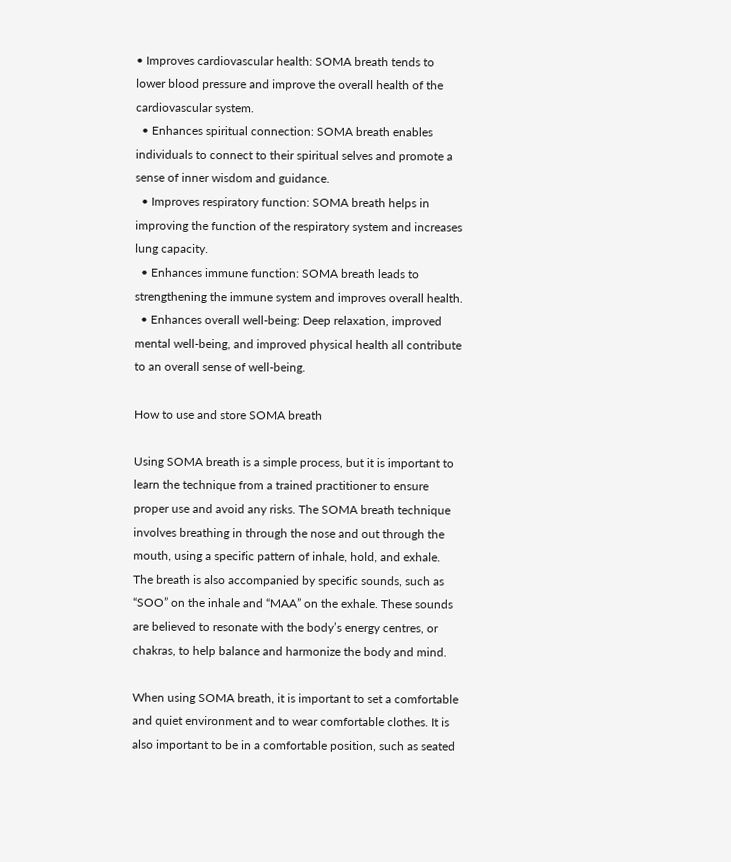• Improves cardiovascular health: SOMA breath tends to lower blood pressure and improve the overall health of the cardiovascular system.
  • Enhances spiritual connection: SOMA breath enables individuals to connect to their spiritual selves and promote a sense of inner wisdom and guidance.
  • Improves respiratory function: SOMA breath helps in improving the function of the respiratory system and increases lung capacity.
  • Enhances immune function: SOMA breath leads to strengthening the immune system and improves overall health.
  • Enhances overall well-being: Deep relaxation, improved mental well-being, and improved physical health all contribute to an overall sense of well-being.

How to use and store SOMA breath

Using SOMA breath is a simple process, but it is important to learn the technique from a trained practitioner to ensure proper use and avoid any risks. The SOMA breath technique involves breathing in through the nose and out through the mouth, using a specific pattern of inhale, hold, and exhale. The breath is also accompanied by specific sounds, such as “SOO” on the inhale and “MAA” on the exhale. These sounds are believed to resonate with the body’s energy centres, or chakras, to help balance and harmonize the body and mind.

When using SOMA breath, it is important to set a comfortable and quiet environment and to wear comfortable clothes. It is also important to be in a comfortable position, such as seated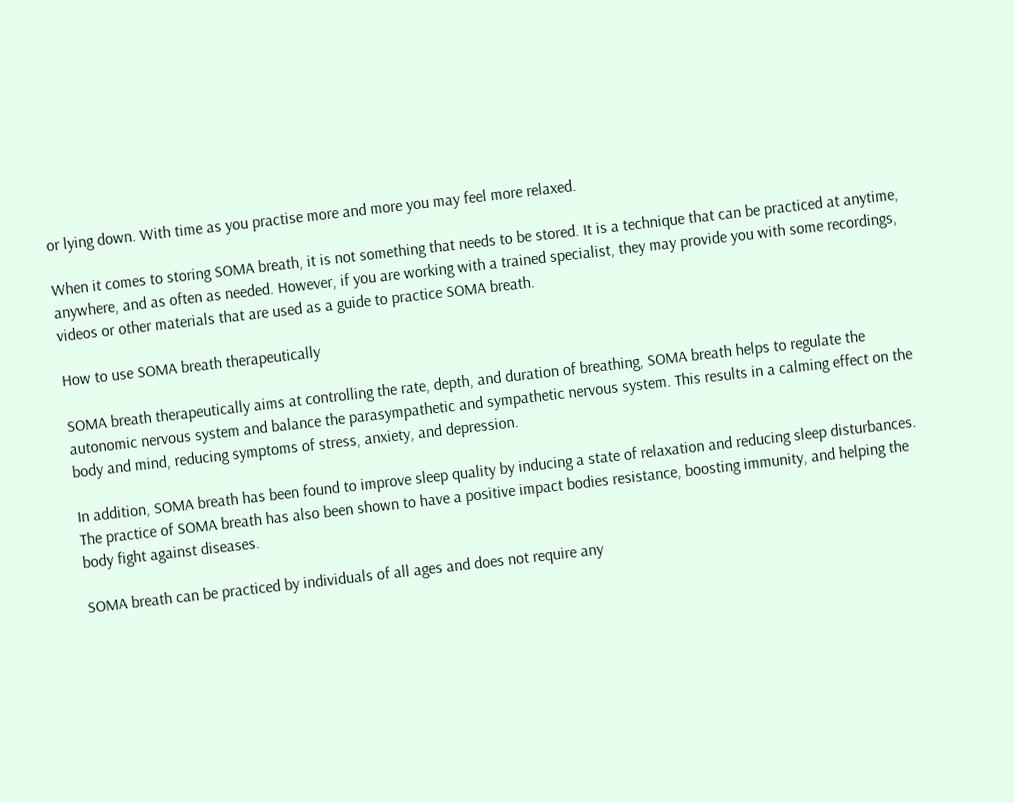or lying down. With time as you practise more and more you may feel more relaxed.

When it comes to storing SOMA breath, it is not something that needs to be stored. It is a technique that can be practiced at anytime, anywhere, and as often as needed. However, if you are working with a trained specialist, they may provide you with some recordings, videos or other materials that are used as a guide to practice SOMA breath.

How to use SOMA breath therapeutically

SOMA breath therapeutically aims at controlling the rate, depth, and duration of breathing, SOMA breath helps to regulate the autonomic nervous system and balance the parasympathetic and sympathetic nervous system. This results in a calming effect on the body and mind, reducing symptoms of stress, anxiety, and depression.

In addition, SOMA breath has been found to improve sleep quality by inducing a state of relaxation and reducing sleep disturbances. The practice of SOMA breath has also been shown to have a positive impact bodies resistance, boosting immunity, and helping the body fight against diseases.

SOMA breath can be practiced by individuals of all ages and does not require any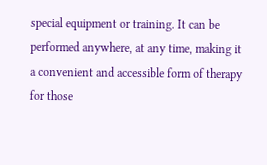special equipment or training. It can be performed anywhere, at any time, making it a convenient and accessible form of therapy for those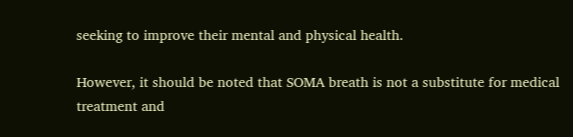seeking to improve their mental and physical health.

However, it should be noted that SOMA breath is not a substitute for medical treatment and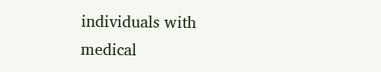individuals with medical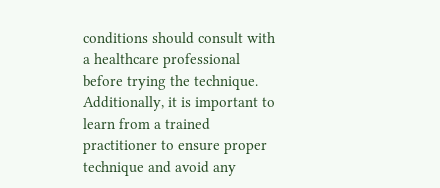conditions should consult with a healthcare professional before trying the technique. Additionally, it is important to learn from a trained practitioner to ensure proper technique and avoid any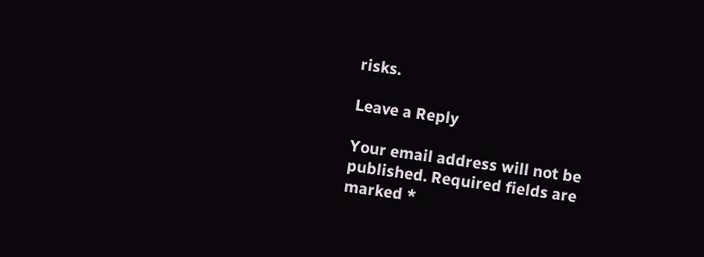risks.

Leave a Reply

Your email address will not be published. Required fields are marked *